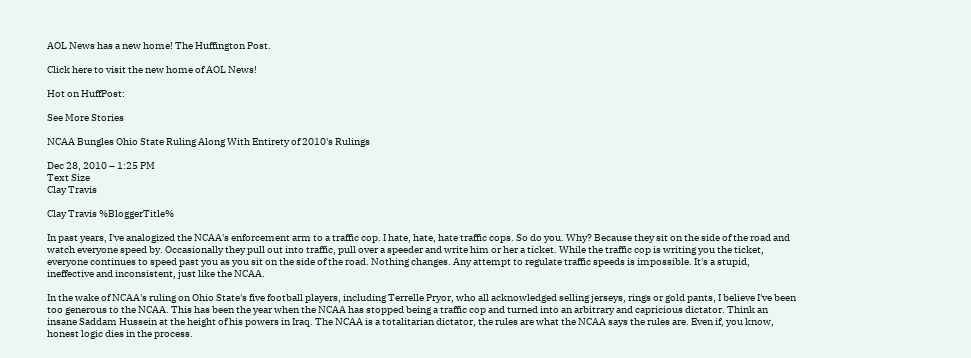AOL News has a new home! The Huffington Post.

Click here to visit the new home of AOL News!

Hot on HuffPost:

See More Stories

NCAA Bungles Ohio State Ruling Along With Entirety of 2010's Rulings

Dec 28, 2010 – 1:25 PM
Text Size
Clay Travis

Clay Travis %BloggerTitle%

In past years, I've analogized the NCAA's enforcement arm to a traffic cop. I hate, hate, hate traffic cops. So do you. Why? Because they sit on the side of the road and watch everyone speed by. Occasionally they pull out into traffic, pull over a speeder and write him or her a ticket. While the traffic cop is writing you the ticket, everyone continues to speed past you as you sit on the side of the road. Nothing changes. Any attempt to regulate traffic speeds is impossible. It's a stupid, ineffective and inconsistent, just like the NCAA.

In the wake of NCAA's ruling on Ohio State's five football players, including Terrelle Pryor, who all acknowledged selling jerseys, rings or gold pants, I believe I've been too generous to the NCAA. This has been the year when the NCAA has stopped being a traffic cop and turned into an arbitrary and capricious dictator. Think an insane Saddam Hussein at the height of his powers in Iraq. The NCAA is a totalitarian dictator, the rules are what the NCAA says the rules are. Even if, you know, honest logic dies in the process.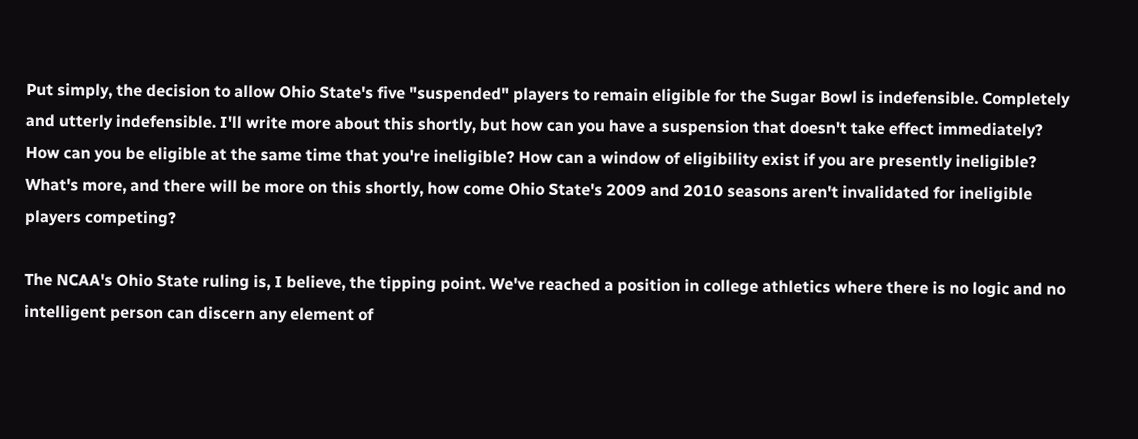Put simply, the decision to allow Ohio State's five "suspended" players to remain eligible for the Sugar Bowl is indefensible. Completely and utterly indefensible. I'll write more about this shortly, but how can you have a suspension that doesn't take effect immediately? How can you be eligible at the same time that you're ineligible? How can a window of eligibility exist if you are presently ineligible? What's more, and there will be more on this shortly, how come Ohio State's 2009 and 2010 seasons aren't invalidated for ineligible players competing?

The NCAA's Ohio State ruling is, I believe, the tipping point. We've reached a position in college athletics where there is no logic and no intelligent person can discern any element of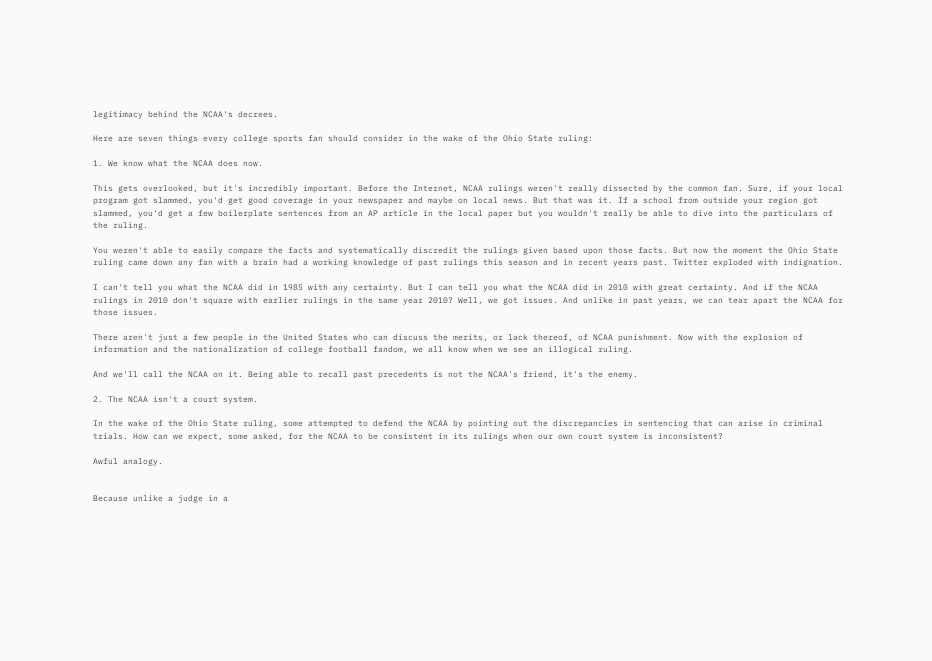legitimacy behind the NCAA's decrees.

Here are seven things every college sports fan should consider in the wake of the Ohio State ruling:

1. We know what the NCAA does now.

This gets overlooked, but it's incredibly important. Before the Internet, NCAA rulings weren't really dissected by the common fan. Sure, if your local program got slammed, you'd get good coverage in your newspaper and maybe on local news. But that was it. If a school from outside your region got slammed, you'd get a few boilerplate sentences from an AP article in the local paper but you wouldn't really be able to dive into the particulars of the ruling.

You weren't able to easily compare the facts and systematically discredit the rulings given based upon those facts. But now the moment the Ohio State ruling came down any fan with a brain had a working knowledge of past rulings this season and in recent years past. Twitter exploded with indignation.

I can't tell you what the NCAA did in 1985 with any certainty. But I can tell you what the NCAA did in 2010 with great certainty. And if the NCAA rulings in 2010 don't square with earlier rulings in the same year 2010? Well, we got issues. And unlike in past years, we can tear apart the NCAA for those issues.

There aren't just a few people in the United States who can discuss the merits, or lack thereof, of NCAA punishment. Now with the explosion of information and the nationalization of college football fandom, we all know when we see an illogical ruling.

And we'll call the NCAA on it. Being able to recall past precedents is not the NCAA's friend, it's the enemy.

2. The NCAA isn't a court system.

In the wake of the Ohio State ruling, some attempted to defend the NCAA by pointing out the discrepancies in sentencing that can arise in criminal trials. How can we expect, some asked, for the NCAA to be consistent in its rulings when our own court system is inconsistent?

Awful analogy.


Because unlike a judge in a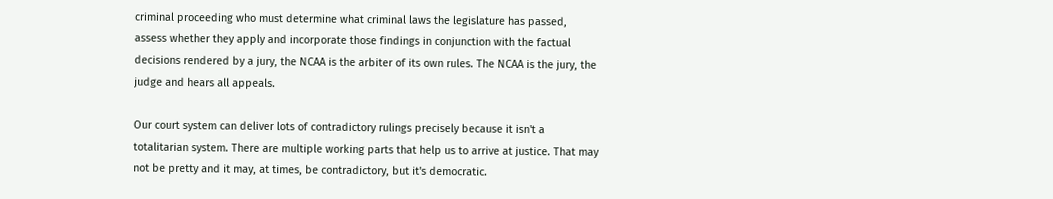criminal proceeding who must determine what criminal laws the legislature has passed, assess whether they apply and incorporate those findings in conjunction with the factual decisions rendered by a jury, the NCAA is the arbiter of its own rules. The NCAA is the jury, the judge and hears all appeals.

Our court system can deliver lots of contradictory rulings precisely because it isn't a totalitarian system. There are multiple working parts that help us to arrive at justice. That may not be pretty and it may, at times, be contradictory, but it's democratic.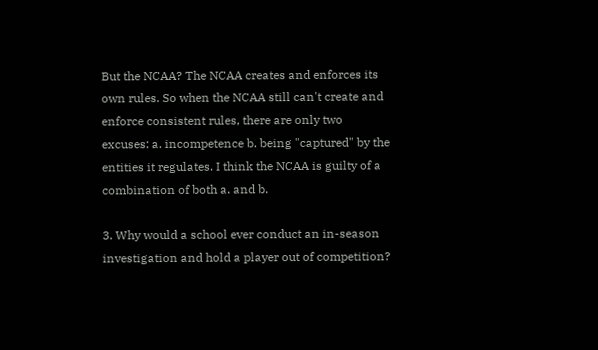But the NCAA? The NCAA creates and enforces its own rules. So when the NCAA still can't create and enforce consistent rules, there are only two excuses: a. incompetence b. being "captured" by the entities it regulates. I think the NCAA is guilty of a combination of both a. and b.

3. Why would a school ever conduct an in-season investigation and hold a player out of competition?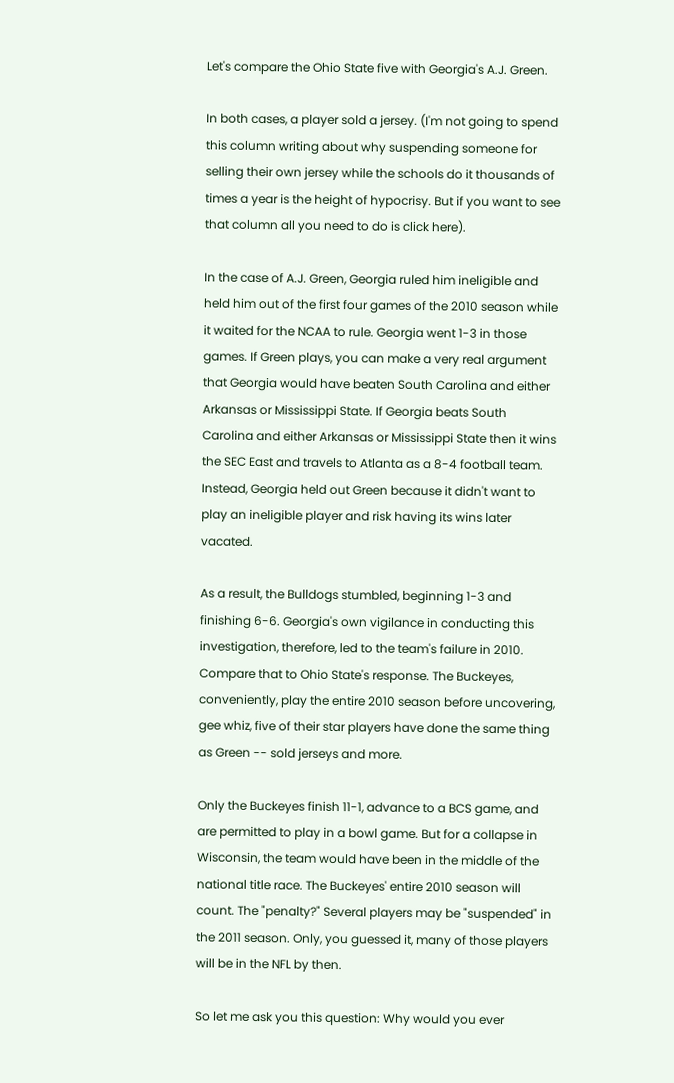Let's compare the Ohio State five with Georgia's A.J. Green.

In both cases, a player sold a jersey. (I'm not going to spend this column writing about why suspending someone for selling their own jersey while the schools do it thousands of times a year is the height of hypocrisy. But if you want to see that column all you need to do is click here).

In the case of A.J. Green, Georgia ruled him ineligible and held him out of the first four games of the 2010 season while it waited for the NCAA to rule. Georgia went 1-3 in those games. If Green plays, you can make a very real argument that Georgia would have beaten South Carolina and either Arkansas or Mississippi State. If Georgia beats South Carolina and either Arkansas or Mississippi State then it wins the SEC East and travels to Atlanta as a 8-4 football team. Instead, Georgia held out Green because it didn't want to play an ineligible player and risk having its wins later vacated.

As a result, the Bulldogs stumbled, beginning 1-3 and finishing 6-6. Georgia's own vigilance in conducting this investigation, therefore, led to the team's failure in 2010. Compare that to Ohio State's response. The Buckeyes, conveniently, play the entire 2010 season before uncovering, gee whiz, five of their star players have done the same thing as Green -- sold jerseys and more.

Only the Buckeyes finish 11-1, advance to a BCS game, and are permitted to play in a bowl game. But for a collapse in Wisconsin, the team would have been in the middle of the national title race. The Buckeyes' entire 2010 season will count. The "penalty?" Several players may be "suspended" in the 2011 season. Only, you guessed it, many of those players will be in the NFL by then.

So let me ask you this question: Why would you ever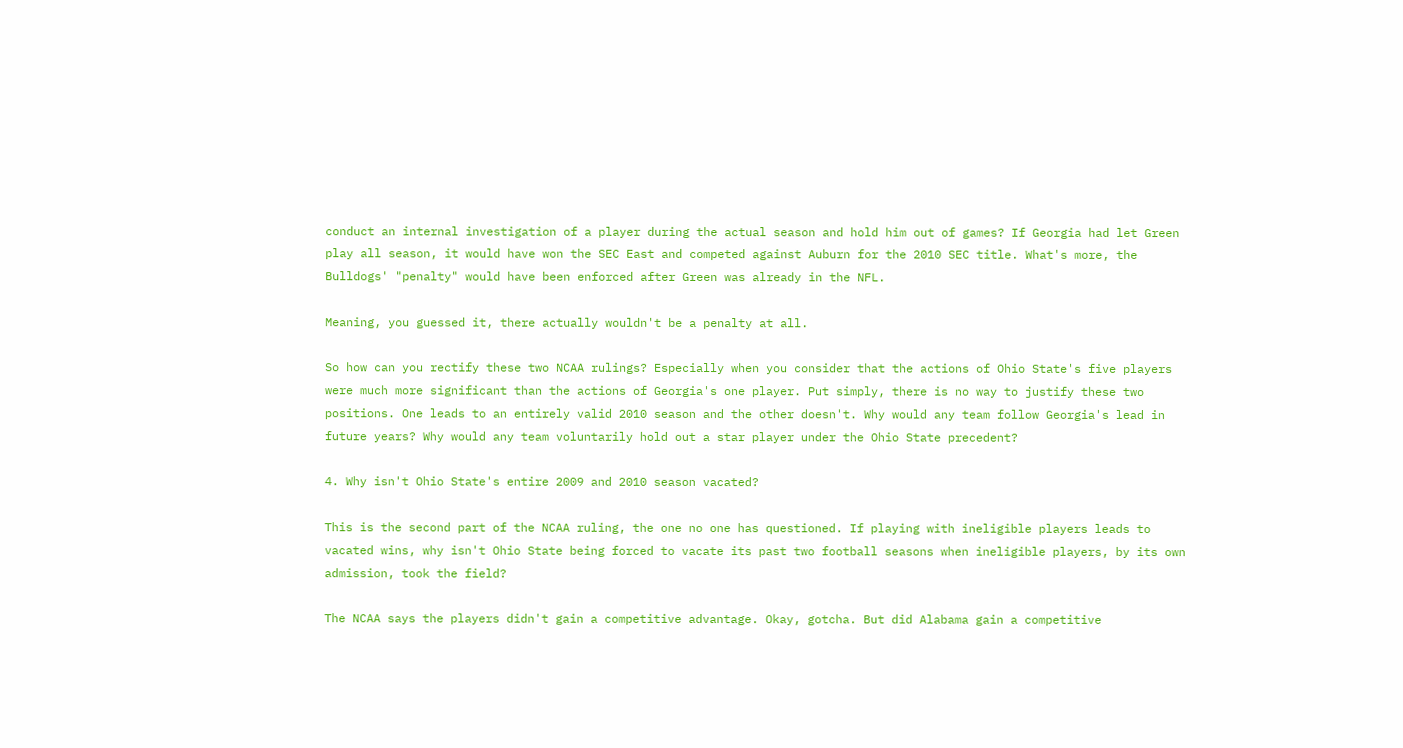conduct an internal investigation of a player during the actual season and hold him out of games? If Georgia had let Green play all season, it would have won the SEC East and competed against Auburn for the 2010 SEC title. What's more, the Bulldogs' "penalty" would have been enforced after Green was already in the NFL.

Meaning, you guessed it, there actually wouldn't be a penalty at all.

So how can you rectify these two NCAA rulings? Especially when you consider that the actions of Ohio State's five players were much more significant than the actions of Georgia's one player. Put simply, there is no way to justify these two positions. One leads to an entirely valid 2010 season and the other doesn't. Why would any team follow Georgia's lead in future years? Why would any team voluntarily hold out a star player under the Ohio State precedent?

4. Why isn't Ohio State's entire 2009 and 2010 season vacated?

This is the second part of the NCAA ruling, the one no one has questioned. If playing with ineligible players leads to vacated wins, why isn't Ohio State being forced to vacate its past two football seasons when ineligible players, by its own admission, took the field?

The NCAA says the players didn't gain a competitive advantage. Okay, gotcha. But did Alabama gain a competitive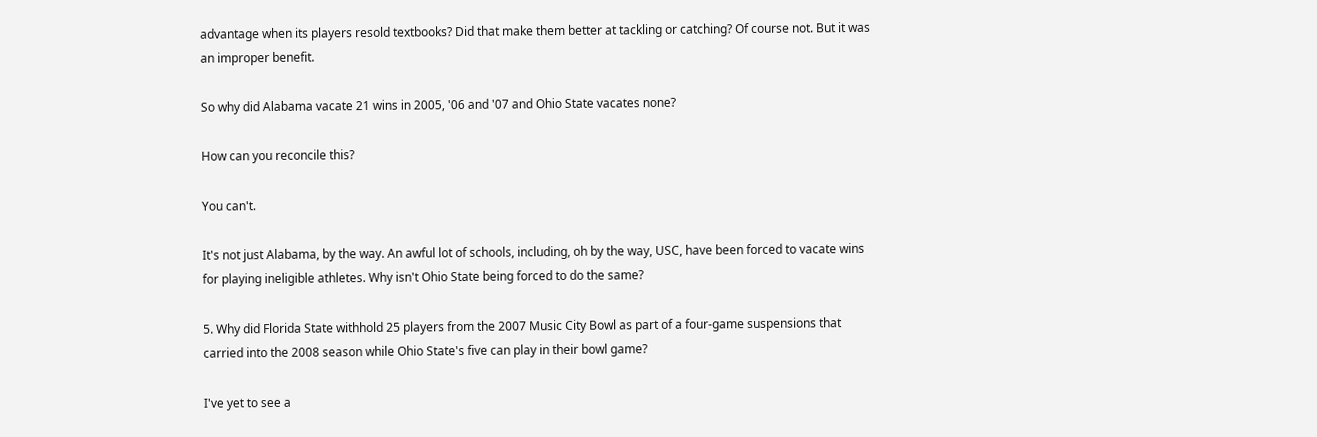advantage when its players resold textbooks? Did that make them better at tackling or catching? Of course not. But it was an improper benefit.

So why did Alabama vacate 21 wins in 2005, '06 and '07 and Ohio State vacates none?

How can you reconcile this?

You can't.

It's not just Alabama, by the way. An awful lot of schools, including, oh by the way, USC, have been forced to vacate wins for playing ineligible athletes. Why isn't Ohio State being forced to do the same?

5. Why did Florida State withhold 25 players from the 2007 Music City Bowl as part of a four-game suspensions that carried into the 2008 season while Ohio State's five can play in their bowl game?

I've yet to see a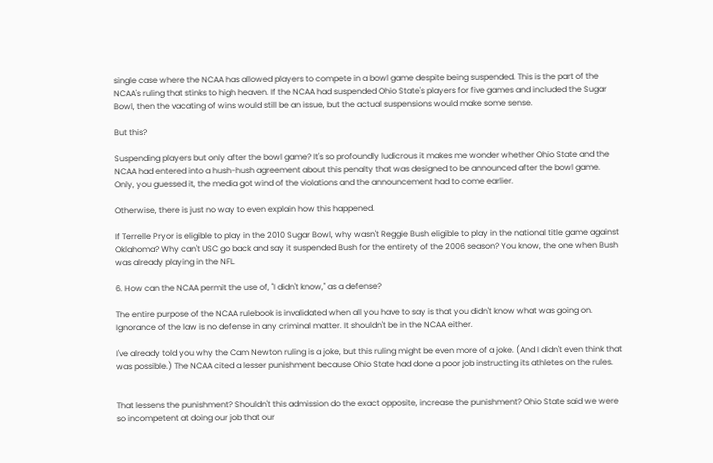single case where the NCAA has allowed players to compete in a bowl game despite being suspended. This is the part of the NCAA's ruling that stinks to high heaven. If the NCAA had suspended Ohio State's players for five games and included the Sugar Bowl, then the vacating of wins would still be an issue, but the actual suspensions would make some sense.

But this?

Suspending players but only after the bowl game? It's so profoundly ludicrous it makes me wonder whether Ohio State and the NCAA had entered into a hush-hush agreement about this penalty that was designed to be announced after the bowl game. Only, you guessed it, the media got wind of the violations and the announcement had to come earlier.

Otherwise, there is just no way to even explain how this happened.

If Terrelle Pryor is eligible to play in the 2010 Sugar Bowl, why wasn't Reggie Bush eligible to play in the national title game against Oklahoma? Why can't USC go back and say it suspended Bush for the entirety of the 2006 season? You know, the one when Bush was already playing in the NFL.

6. How can the NCAA permit the use of, "I didn't know," as a defense?

The entire purpose of the NCAA rulebook is invalidated when all you have to say is that you didn't know what was going on.
Ignorance of the law is no defense in any criminal matter. It shouldn't be in the NCAA either.

I've already told you why the Cam Newton ruling is a joke, but this ruling might be even more of a joke. (And I didn't even think that was possible.) The NCAA cited a lesser punishment because Ohio State had done a poor job instructing its athletes on the rules.


That lessens the punishment? Shouldn't this admission do the exact opposite, increase the punishment? Ohio State said we were so incompetent at doing our job that our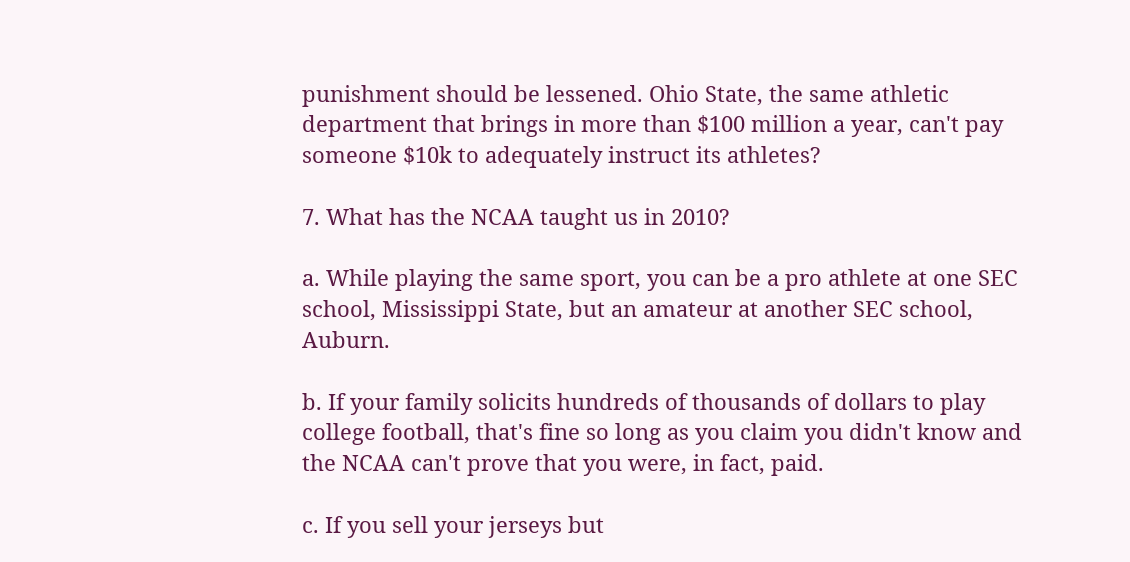punishment should be lessened. Ohio State, the same athletic department that brings in more than $100 million a year, can't pay someone $10k to adequately instruct its athletes?

7. What has the NCAA taught us in 2010?

a. While playing the same sport, you can be a pro athlete at one SEC school, Mississippi State, but an amateur at another SEC school, Auburn.

b. If your family solicits hundreds of thousands of dollars to play college football, that's fine so long as you claim you didn't know and the NCAA can't prove that you were, in fact, paid.

c. If you sell your jerseys but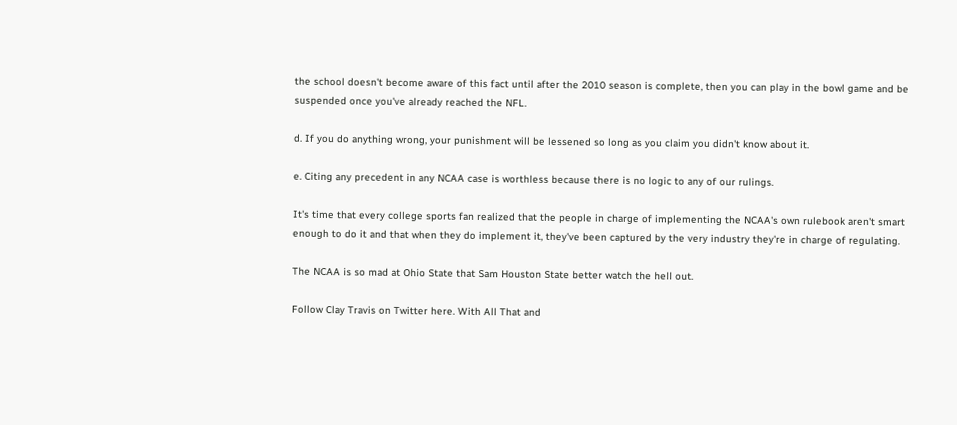the school doesn't become aware of this fact until after the 2010 season is complete, then you can play in the bowl game and be suspended once you've already reached the NFL.

d. If you do anything wrong, your punishment will be lessened so long as you claim you didn't know about it.

e. Citing any precedent in any NCAA case is worthless because there is no logic to any of our rulings.

It's time that every college sports fan realized that the people in charge of implementing the NCAA's own rulebook aren't smart enough to do it and that when they do implement it, they've been captured by the very industry they're in charge of regulating.

The NCAA is so mad at Ohio State that Sam Houston State better watch the hell out.

Follow Clay Travis on Twitter here. With All That and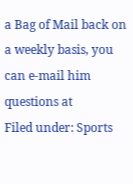a Bag of Mail back on a weekly basis, you can e-mail him questions at
Filed under: Sports